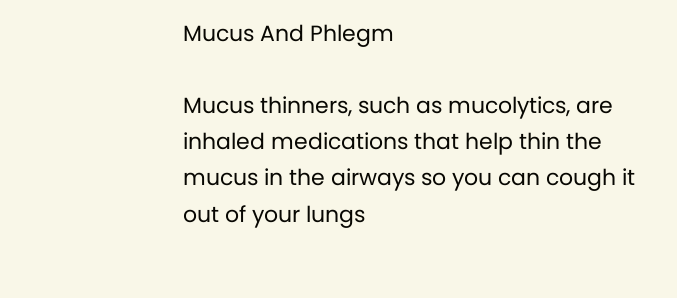Mucus And Phlegm

Mucus thinners, such as mucolytics, are inhaled medications that help thin the mucus in the airways so you can cough it out of your lungs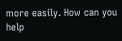more easily. How can you help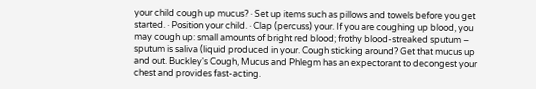your child cough up mucus? · Set up items such as pillows and towels before you get started. · Position your child. · Clap (percuss) your. If you are coughing up blood, you may cough up: small amounts of bright red blood; frothy blood-streaked sputum – sputum is saliva (liquid produced in your. Cough sticking around? Get that mucus up and out. Buckley's Cough, Mucus and Phlegm has an expectorant to decongest your chest and provides fast-acting.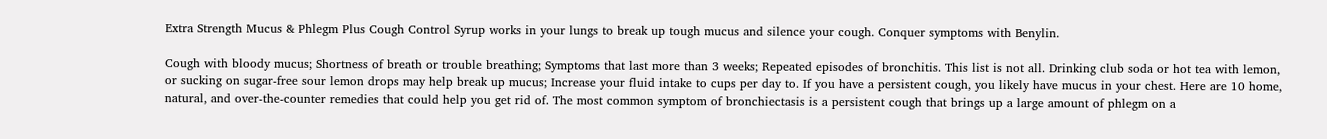Extra Strength Mucus & Phlegm Plus Cough Control Syrup works in your lungs to break up tough mucus and silence your cough. Conquer symptoms with Benylin.

Cough with bloody mucus; Shortness of breath or trouble breathing; Symptoms that last more than 3 weeks; Repeated episodes of bronchitis. This list is not all. Drinking club soda or hot tea with lemon, or sucking on sugar-free sour lemon drops may help break up mucus; Increase your fluid intake to cups per day to. If you have a persistent cough, you likely have mucus in your chest. Here are 10 home, natural, and over-the-counter remedies that could help you get rid of. The most common symptom of bronchiectasis is a persistent cough that brings up a large amount of phlegm on a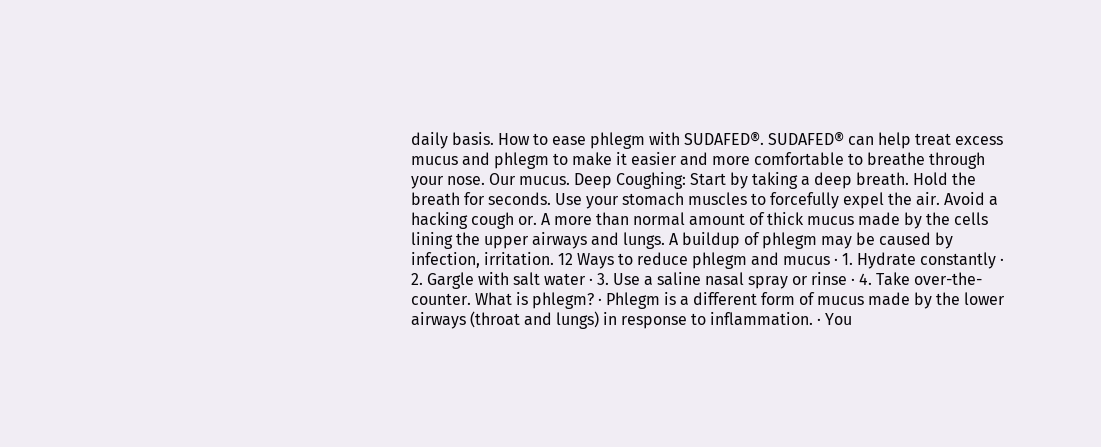daily basis. How to ease phlegm with SUDAFED®. SUDAFED® can help treat excess mucus and phlegm to make it easier and more comfortable to breathe through your nose. Our mucus. Deep Coughing: Start by taking a deep breath. Hold the breath for seconds. Use your stomach muscles to forcefully expel the air. Avoid a hacking cough or. A more than normal amount of thick mucus made by the cells lining the upper airways and lungs. A buildup of phlegm may be caused by infection, irritation. 12 Ways to reduce phlegm and mucus · 1. Hydrate constantly · 2. Gargle with salt water · 3. Use a saline nasal spray or rinse · 4. Take over-the-counter. What is phlegm? · Phlegm is a different form of mucus made by the lower airways (throat and lungs) in response to inflammation. · You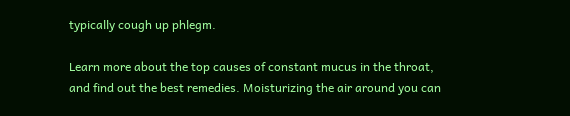typically cough up phlegm.

Learn more about the top causes of constant mucus in the throat, and find out the best remedies. Moisturizing the air around you can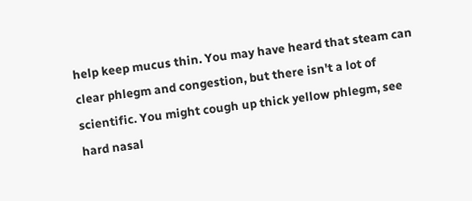help keep mucus thin. You may have heard that steam can clear phlegm and congestion, but there isn't a lot of scientific. You might cough up thick yellow phlegm, see hard nasal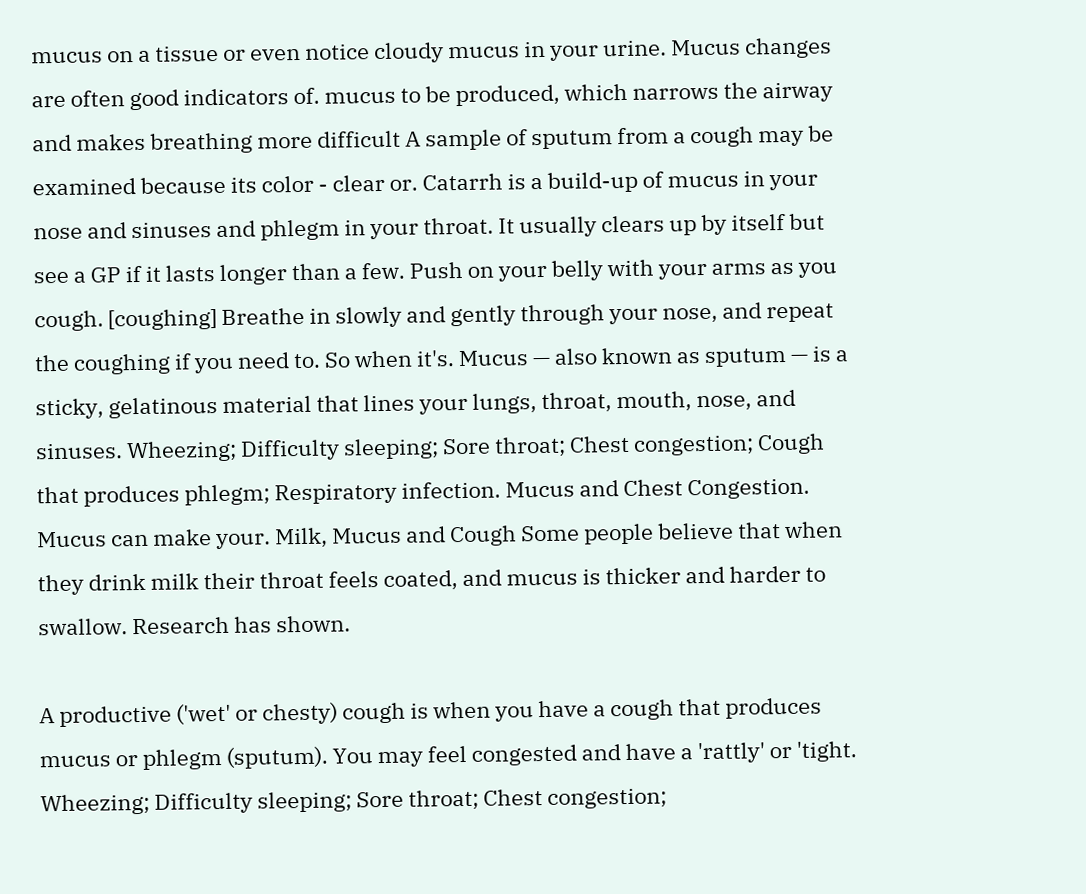mucus on a tissue or even notice cloudy mucus in your urine. Mucus changes are often good indicators of. mucus to be produced, which narrows the airway and makes breathing more difficult A sample of sputum from a cough may be examined because its color - clear or. Catarrh is a build-up of mucus in your nose and sinuses and phlegm in your throat. It usually clears up by itself but see a GP if it lasts longer than a few. Push on your belly with your arms as you cough. [coughing] Breathe in slowly and gently through your nose, and repeat the coughing if you need to. So when it's. Mucus — also known as sputum — is a sticky, gelatinous material that lines your lungs, throat, mouth, nose, and sinuses. Wheezing; Difficulty sleeping; Sore throat; Chest congestion; Cough that produces phlegm; Respiratory infection. Mucus and Chest Congestion. Mucus can make your. Milk, Mucus and Cough Some people believe that when they drink milk their throat feels coated, and mucus is thicker and harder to swallow. Research has shown.

A productive ('wet' or chesty) cough is when you have a cough that produces mucus or phlegm (sputum). You may feel congested and have a 'rattly' or 'tight. Wheezing; Difficulty sleeping; Sore throat; Chest congestion;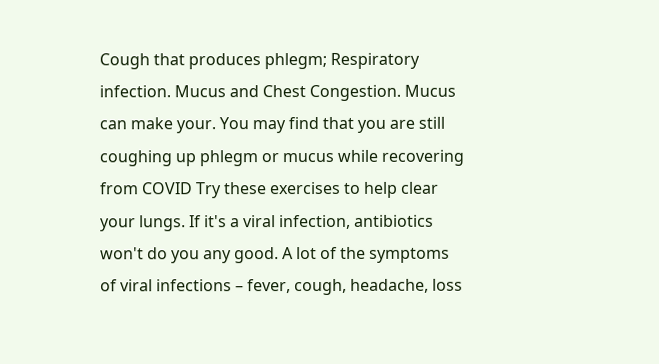Cough that produces phlegm; Respiratory infection. Mucus and Chest Congestion. Mucus can make your. You may find that you are still coughing up phlegm or mucus while recovering from COVID Try these exercises to help clear your lungs. If it's a viral infection, antibiotics won't do you any good. A lot of the symptoms of viral infections – fever, cough, headache, loss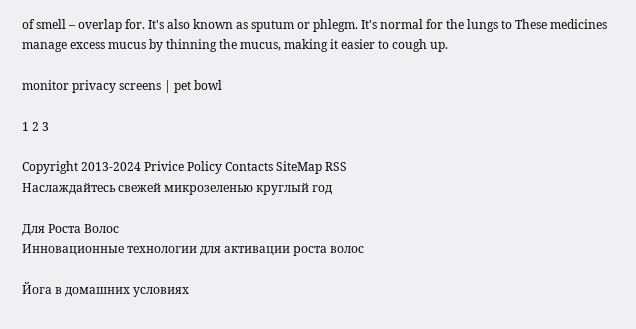of smell – overlap for. It's also known as sputum or phlegm. It's normal for the lungs to These medicines manage excess mucus by thinning the mucus, making it easier to cough up.

monitor privacy screens | pet bowl

1 2 3

Copyright 2013-2024 Privice Policy Contacts SiteMap RSS
Наслаждайтесь свежей микрозеленью круглый год

Для Роста Волос
Инновационные технологии для активации роста волос

Йога в домашних условиях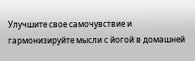Улучшите свое самочувствие и гармонизируйте мысли с йогой в домашней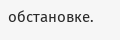обстановке.